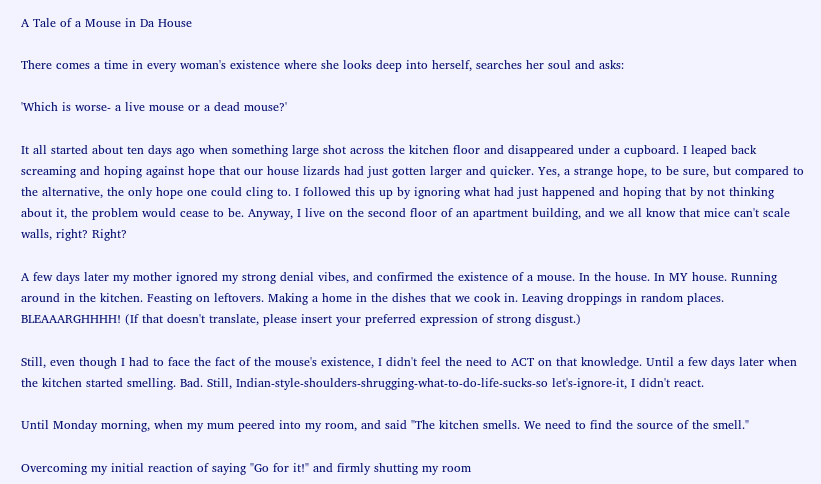A Tale of a Mouse in Da House

There comes a time in every woman's existence where she looks deep into herself, searches her soul and asks:

'Which is worse- a live mouse or a dead mouse?'

It all started about ten days ago when something large shot across the kitchen floor and disappeared under a cupboard. I leaped back screaming and hoping against hope that our house lizards had just gotten larger and quicker. Yes, a strange hope, to be sure, but compared to the alternative, the only hope one could cling to. I followed this up by ignoring what had just happened and hoping that by not thinking about it, the problem would cease to be. Anyway, I live on the second floor of an apartment building, and we all know that mice can't scale walls, right? Right?

A few days later my mother ignored my strong denial vibes, and confirmed the existence of a mouse. In the house. In MY house. Running around in the kitchen. Feasting on leftovers. Making a home in the dishes that we cook in. Leaving droppings in random places. BLEAAARGHHHH! (If that doesn't translate, please insert your preferred expression of strong disgust.)

Still, even though I had to face the fact of the mouse's existence, I didn't feel the need to ACT on that knowledge. Until a few days later when the kitchen started smelling. Bad. Still, Indian-style-shoulders-shrugging-what-to-do-life-sucks-so let's-ignore-it, I didn't react.

Until Monday morning, when my mum peered into my room, and said "The kitchen smells. We need to find the source of the smell."

Overcoming my initial reaction of saying "Go for it!" and firmly shutting my room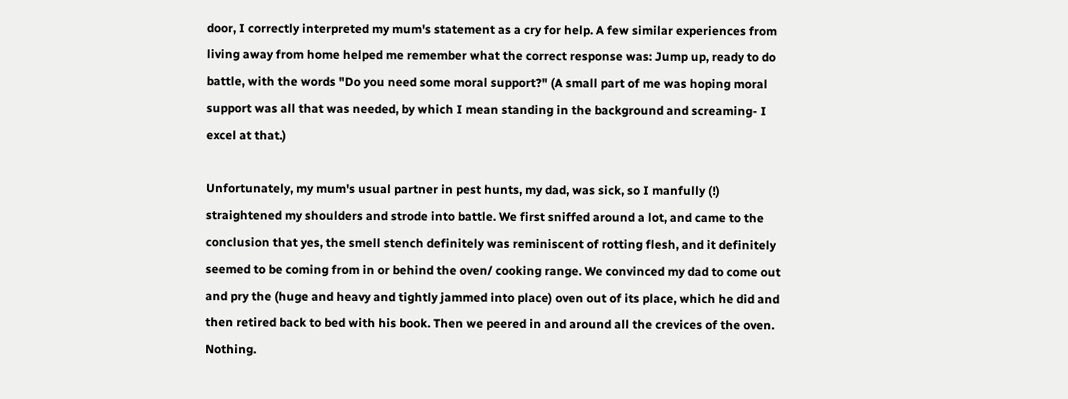door, I correctly interpreted my mum's statement as a cry for help. A few similar experiences from living away from home helped me remember what the correct response was: Jump up, ready to do battle, with the words "Do you need some moral support?" (A small part of me was hoping moral support was all that was needed, by which I mean standing in the background and screaming- I excel at that.)

Unfortunately, my mum's usual partner in pest hunts, my dad, was sick, so I manfully (!) straightened my shoulders and strode into battle. We first sniffed around a lot, and came to the conclusion that yes, the smell stench definitely was reminiscent of rotting flesh, and it definitely seemed to be coming from in or behind the oven/ cooking range. We convinced my dad to come out and pry the (huge and heavy and tightly jammed into place) oven out of its place, which he did and then retired back to bed with his book. Then we peered in and around all the crevices of the oven. Nothing.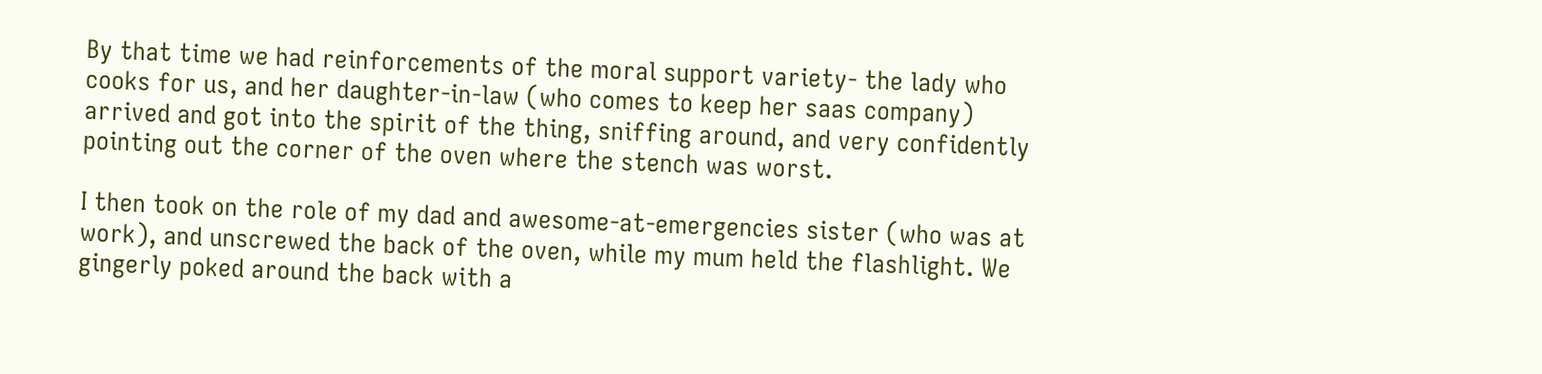By that time we had reinforcements of the moral support variety- the lady who cooks for us, and her daughter-in-law (who comes to keep her saas company) arrived and got into the spirit of the thing, sniffing around, and very confidently pointing out the corner of the oven where the stench was worst.

I then took on the role of my dad and awesome-at-emergencies sister (who was at work), and unscrewed the back of the oven, while my mum held the flashlight. We gingerly poked around the back with a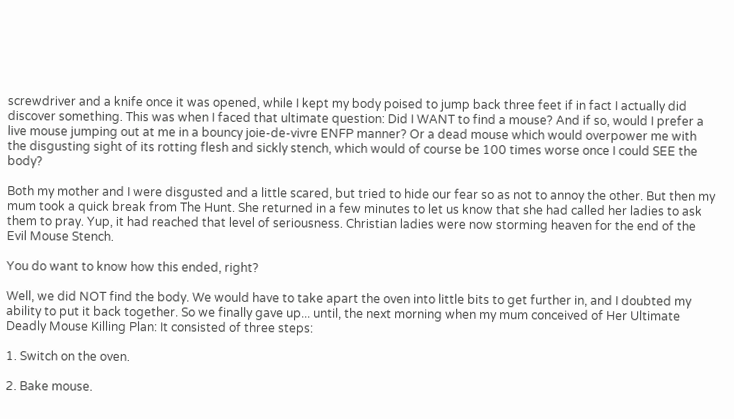screwdriver and a knife once it was opened, while I kept my body poised to jump back three feet if in fact I actually did discover something. This was when I faced that ultimate question: Did I WANT to find a mouse? And if so, would I prefer a live mouse jumping out at me in a bouncy joie-de-vivre ENFP manner? Or a dead mouse which would overpower me with the disgusting sight of its rotting flesh and sickly stench, which would of course be 100 times worse once I could SEE the body?

Both my mother and I were disgusted and a little scared, but tried to hide our fear so as not to annoy the other. But then my mum took a quick break from The Hunt. She returned in a few minutes to let us know that she had called her ladies to ask them to pray. Yup, it had reached that level of seriousness. Christian ladies were now storming heaven for the end of the Evil Mouse Stench.

You do want to know how this ended, right?

Well, we did NOT find the body. We would have to take apart the oven into little bits to get further in, and I doubted my ability to put it back together. So we finally gave up... until, the next morning when my mum conceived of Her Ultimate Deadly Mouse Killing Plan: It consisted of three steps:

1. Switch on the oven.

2. Bake mouse.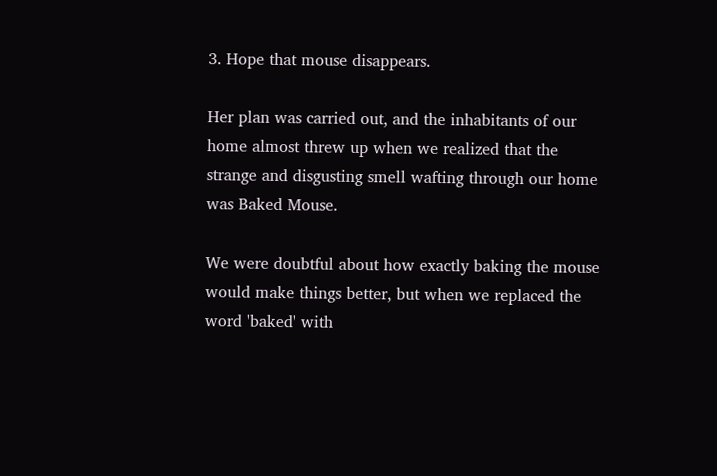3. Hope that mouse disappears.

Her plan was carried out, and the inhabitants of our home almost threw up when we realized that the strange and disgusting smell wafting through our home was Baked Mouse.

We were doubtful about how exactly baking the mouse would make things better, but when we replaced the word 'baked' with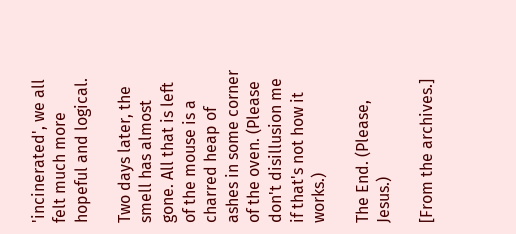'incinerated', we all felt much more hopeful and logical.

Two days later, the smell has almost gone. All that is left of the mouse is a charred heap of ashes in some corner of the oven. (Please don't disillusion me if that's not how it works.)

The End. (Please, Jesus.)

[From the archives.]